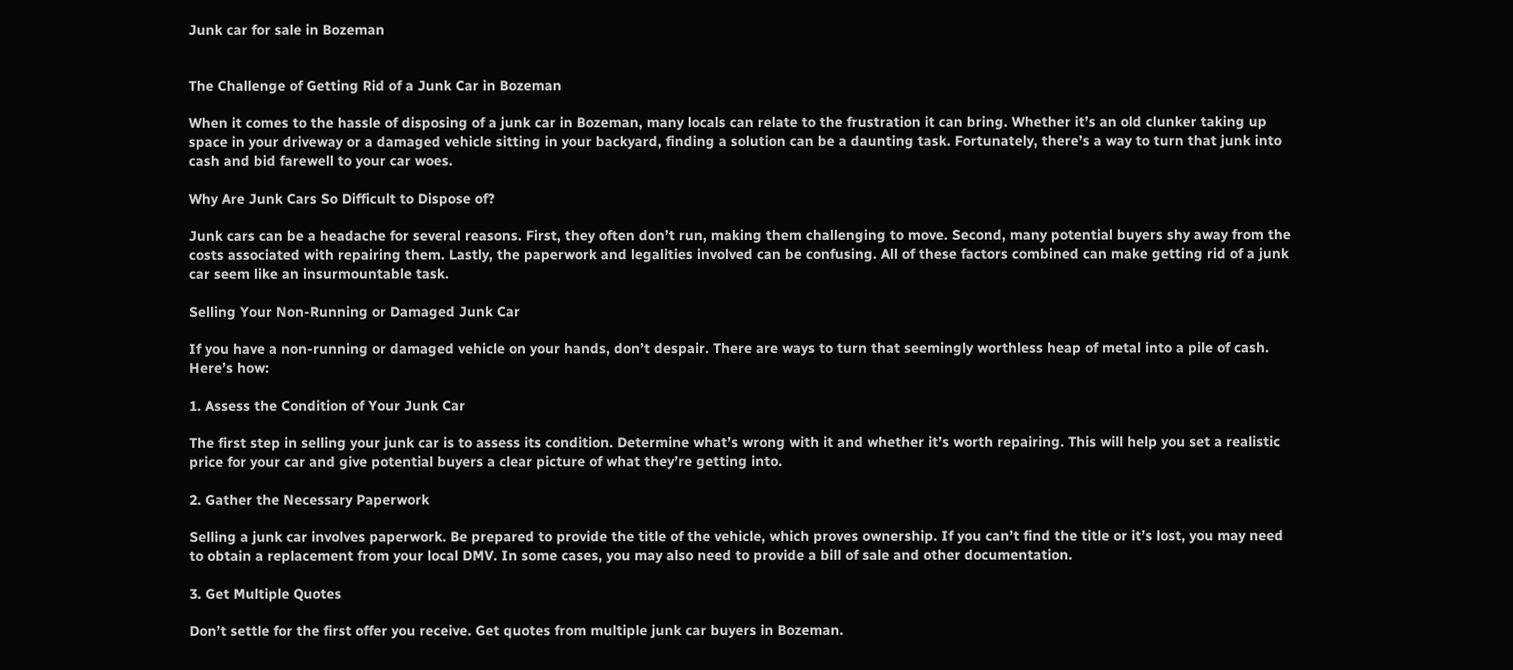Junk car for sale in Bozeman


The Challenge of Getting Rid of a Junk Car in Bozeman

When it comes to the hassle of disposing of a junk car in Bozeman, many locals can relate to the frustration it can bring. Whether it’s an old clunker taking up space in your driveway or a damaged vehicle sitting in your backyard, finding a solution can be a daunting task. Fortunately, there’s a way to turn that junk into cash and bid farewell to your car woes.

Why Are Junk Cars So Difficult to Dispose of?

Junk cars can be a headache for several reasons. First, they often don’t run, making them challenging to move. Second, many potential buyers shy away from the costs associated with repairing them. Lastly, the paperwork and legalities involved can be confusing. All of these factors combined can make getting rid of a junk car seem like an insurmountable task.

Selling Your Non-Running or Damaged Junk Car

If you have a non-running or damaged vehicle on your hands, don’t despair. There are ways to turn that seemingly worthless heap of metal into a pile of cash. Here’s how:

1. Assess the Condition of Your Junk Car

The first step in selling your junk car is to assess its condition. Determine what’s wrong with it and whether it’s worth repairing. This will help you set a realistic price for your car and give potential buyers a clear picture of what they’re getting into.

2. Gather the Necessary Paperwork

Selling a junk car involves paperwork. Be prepared to provide the title of the vehicle, which proves ownership. If you can’t find the title or it’s lost, you may need to obtain a replacement from your local DMV. In some cases, you may also need to provide a bill of sale and other documentation.

3. Get Multiple Quotes

Don’t settle for the first offer you receive. Get quotes from multiple junk car buyers in Bozeman.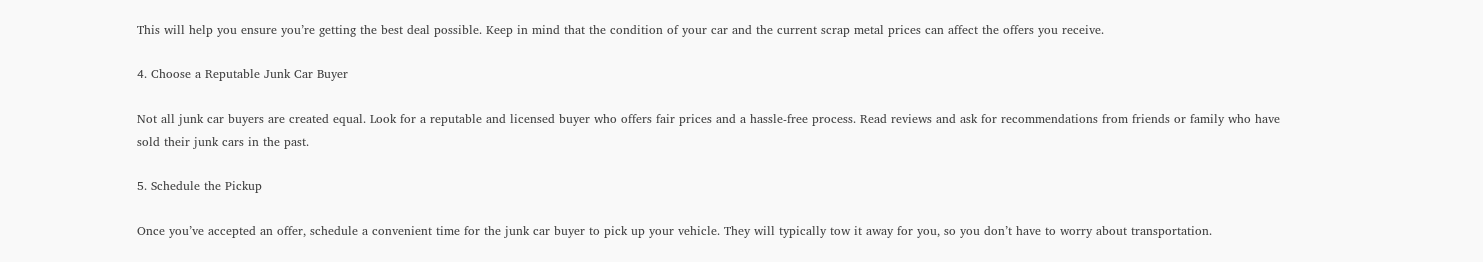This will help you ensure you’re getting the best deal possible. Keep in mind that the condition of your car and the current scrap metal prices can affect the offers you receive.

4. Choose a Reputable Junk Car Buyer

Not all junk car buyers are created equal. Look for a reputable and licensed buyer who offers fair prices and a hassle-free process. Read reviews and ask for recommendations from friends or family who have sold their junk cars in the past.

5. Schedule the Pickup

Once you’ve accepted an offer, schedule a convenient time for the junk car buyer to pick up your vehicle. They will typically tow it away for you, so you don’t have to worry about transportation.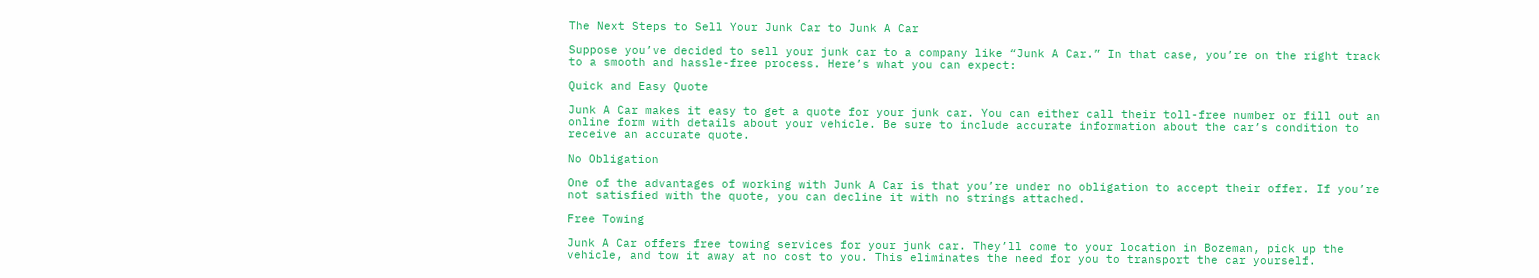The Next Steps to Sell Your Junk Car to Junk A Car

Suppose you’ve decided to sell your junk car to a company like “Junk A Car.” In that case, you’re on the right track to a smooth and hassle-free process. Here’s what you can expect:

Quick and Easy Quote

Junk A Car makes it easy to get a quote for your junk car. You can either call their toll-free number or fill out an online form with details about your vehicle. Be sure to include accurate information about the car’s condition to receive an accurate quote.

No Obligation

One of the advantages of working with Junk A Car is that you’re under no obligation to accept their offer. If you’re not satisfied with the quote, you can decline it with no strings attached.

Free Towing

Junk A Car offers free towing services for your junk car. They’ll come to your location in Bozeman, pick up the vehicle, and tow it away at no cost to you. This eliminates the need for you to transport the car yourself.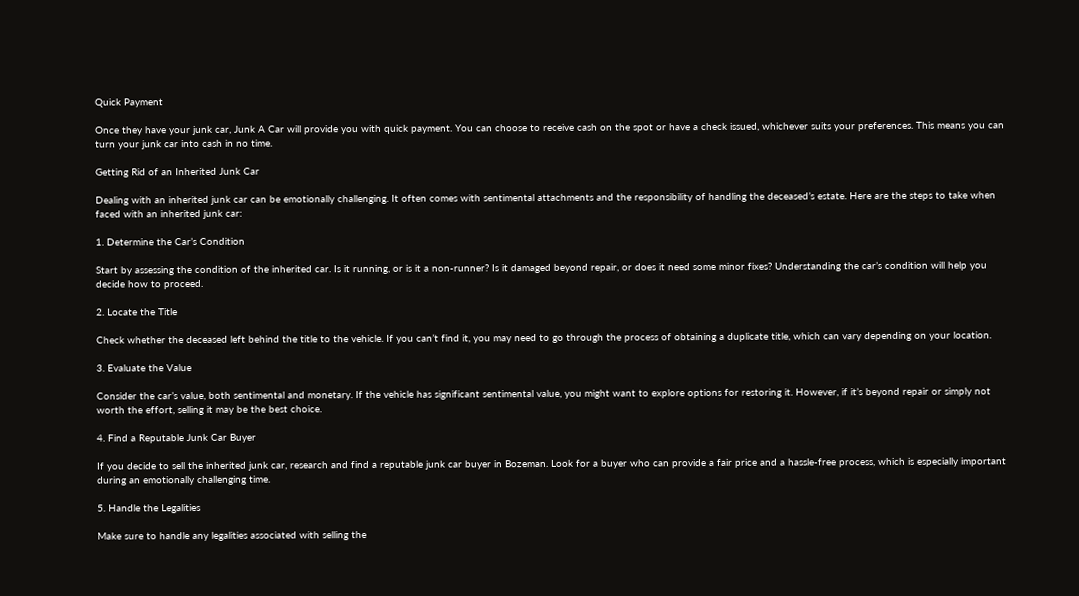Quick Payment

Once they have your junk car, Junk A Car will provide you with quick payment. You can choose to receive cash on the spot or have a check issued, whichever suits your preferences. This means you can turn your junk car into cash in no time.

Getting Rid of an Inherited Junk Car

Dealing with an inherited junk car can be emotionally challenging. It often comes with sentimental attachments and the responsibility of handling the deceased’s estate. Here are the steps to take when faced with an inherited junk car:

1. Determine the Car’s Condition

Start by assessing the condition of the inherited car. Is it running, or is it a non-runner? Is it damaged beyond repair, or does it need some minor fixes? Understanding the car’s condition will help you decide how to proceed.

2. Locate the Title

Check whether the deceased left behind the title to the vehicle. If you can’t find it, you may need to go through the process of obtaining a duplicate title, which can vary depending on your location.

3. Evaluate the Value

Consider the car’s value, both sentimental and monetary. If the vehicle has significant sentimental value, you might want to explore options for restoring it. However, if it’s beyond repair or simply not worth the effort, selling it may be the best choice.

4. Find a Reputable Junk Car Buyer

If you decide to sell the inherited junk car, research and find a reputable junk car buyer in Bozeman. Look for a buyer who can provide a fair price and a hassle-free process, which is especially important during an emotionally challenging time.

5. Handle the Legalities

Make sure to handle any legalities associated with selling the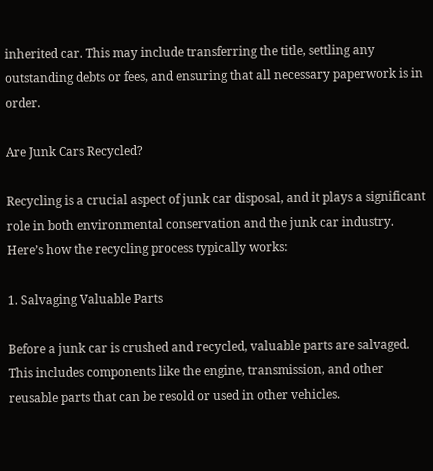inherited car. This may include transferring the title, settling any outstanding debts or fees, and ensuring that all necessary paperwork is in order.

Are Junk Cars Recycled?

Recycling is a crucial aspect of junk car disposal, and it plays a significant role in both environmental conservation and the junk car industry. Here’s how the recycling process typically works:

1. Salvaging Valuable Parts

Before a junk car is crushed and recycled, valuable parts are salvaged. This includes components like the engine, transmission, and other reusable parts that can be resold or used in other vehicles.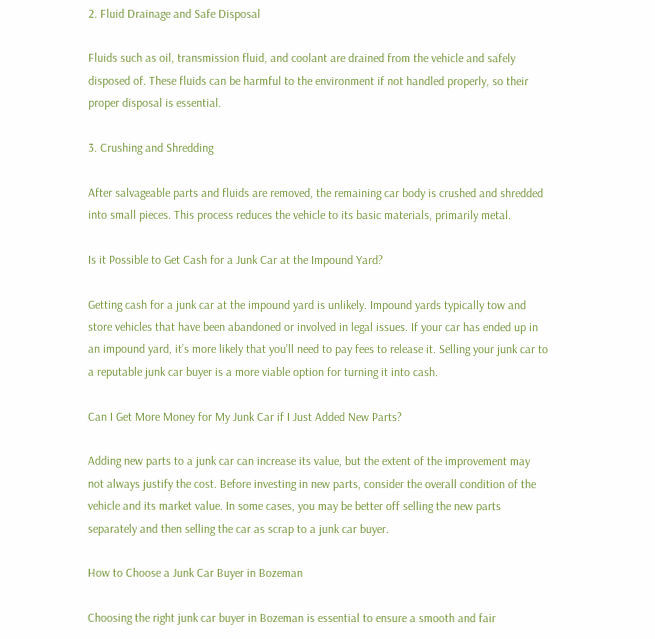2. Fluid Drainage and Safe Disposal

Fluids such as oil, transmission fluid, and coolant are drained from the vehicle and safely disposed of. These fluids can be harmful to the environment if not handled properly, so their proper disposal is essential.

3. Crushing and Shredding

After salvageable parts and fluids are removed, the remaining car body is crushed and shredded into small pieces. This process reduces the vehicle to its basic materials, primarily metal.

Is it Possible to Get Cash for a Junk Car at the Impound Yard?

Getting cash for a junk car at the impound yard is unlikely. Impound yards typically tow and store vehicles that have been abandoned or involved in legal issues. If your car has ended up in an impound yard, it’s more likely that you’ll need to pay fees to release it. Selling your junk car to a reputable junk car buyer is a more viable option for turning it into cash.

Can I Get More Money for My Junk Car if I Just Added New Parts?

Adding new parts to a junk car can increase its value, but the extent of the improvement may not always justify the cost. Before investing in new parts, consider the overall condition of the vehicle and its market value. In some cases, you may be better off selling the new parts separately and then selling the car as scrap to a junk car buyer.

How to Choose a Junk Car Buyer in Bozeman

Choosing the right junk car buyer in Bozeman is essential to ensure a smooth and fair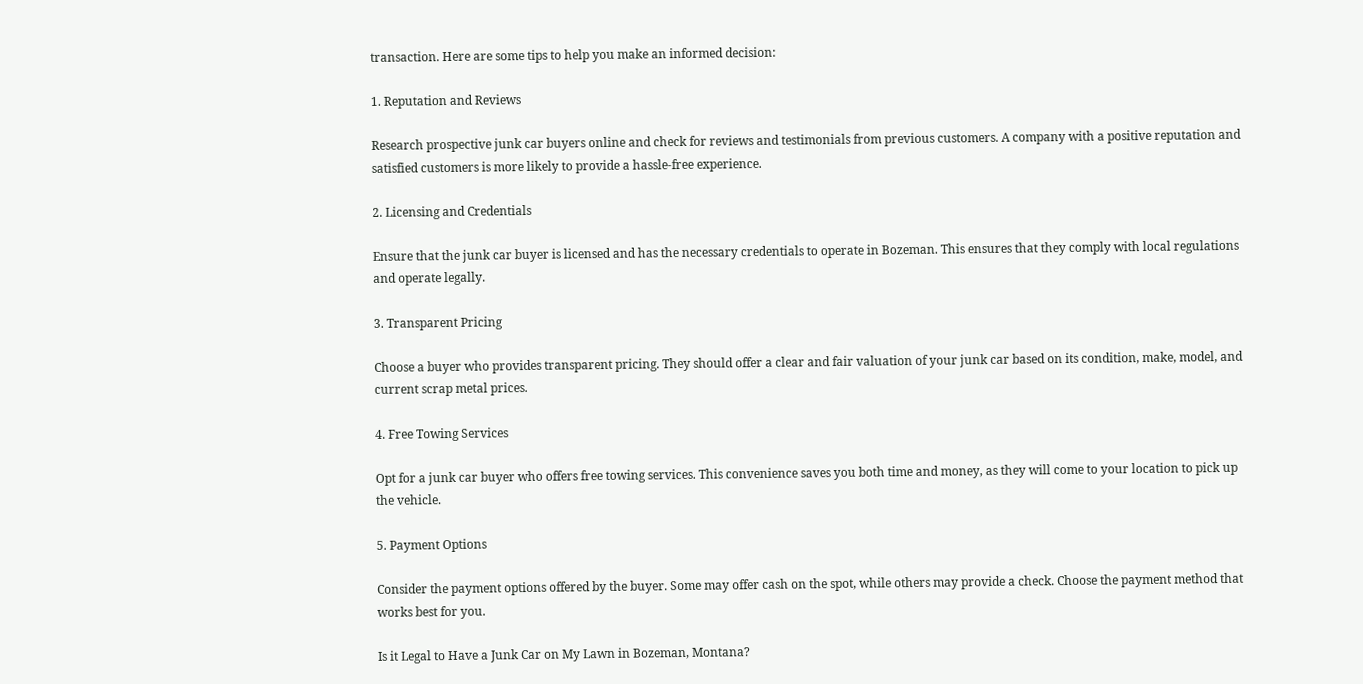transaction. Here are some tips to help you make an informed decision:

1. Reputation and Reviews

Research prospective junk car buyers online and check for reviews and testimonials from previous customers. A company with a positive reputation and satisfied customers is more likely to provide a hassle-free experience.

2. Licensing and Credentials

Ensure that the junk car buyer is licensed and has the necessary credentials to operate in Bozeman. This ensures that they comply with local regulations and operate legally.

3. Transparent Pricing

Choose a buyer who provides transparent pricing. They should offer a clear and fair valuation of your junk car based on its condition, make, model, and current scrap metal prices.

4. Free Towing Services

Opt for a junk car buyer who offers free towing services. This convenience saves you both time and money, as they will come to your location to pick up the vehicle.

5. Payment Options

Consider the payment options offered by the buyer. Some may offer cash on the spot, while others may provide a check. Choose the payment method that works best for you.

Is it Legal to Have a Junk Car on My Lawn in Bozeman, Montana?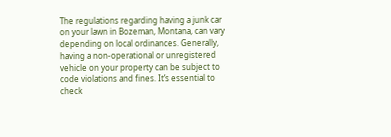The regulations regarding having a junk car on your lawn in Bozeman, Montana, can vary depending on local ordinances. Generally, having a non-operational or unregistered vehicle on your property can be subject to code violations and fines. It’s essential to check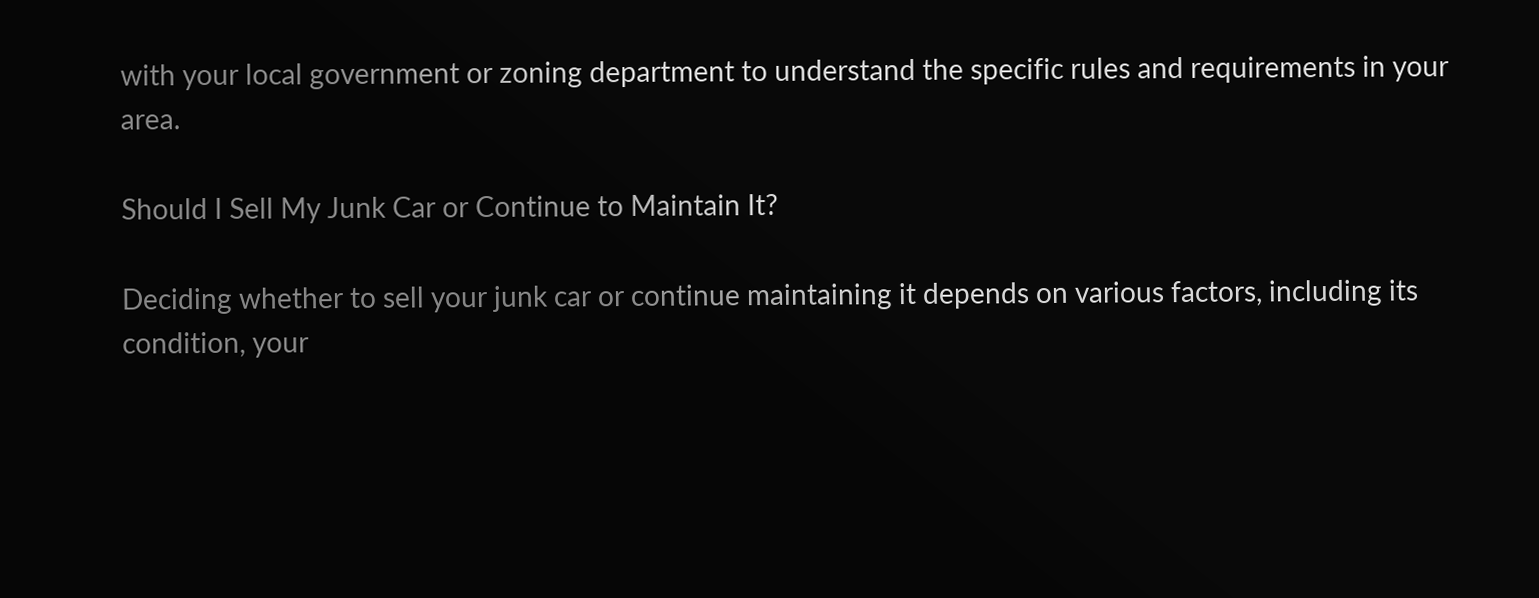with your local government or zoning department to understand the specific rules and requirements in your area.

Should I Sell My Junk Car or Continue to Maintain It?

Deciding whether to sell your junk car or continue maintaining it depends on various factors, including its condition, your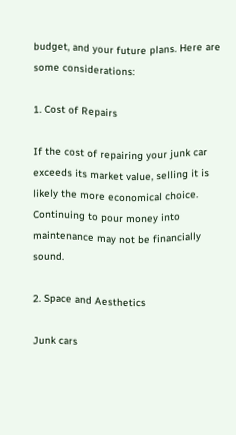budget, and your future plans. Here are some considerations:

1. Cost of Repairs

If the cost of repairing your junk car exceeds its market value, selling it is likely the more economical choice. Continuing to pour money into maintenance may not be financially sound.

2. Space and Aesthetics

Junk cars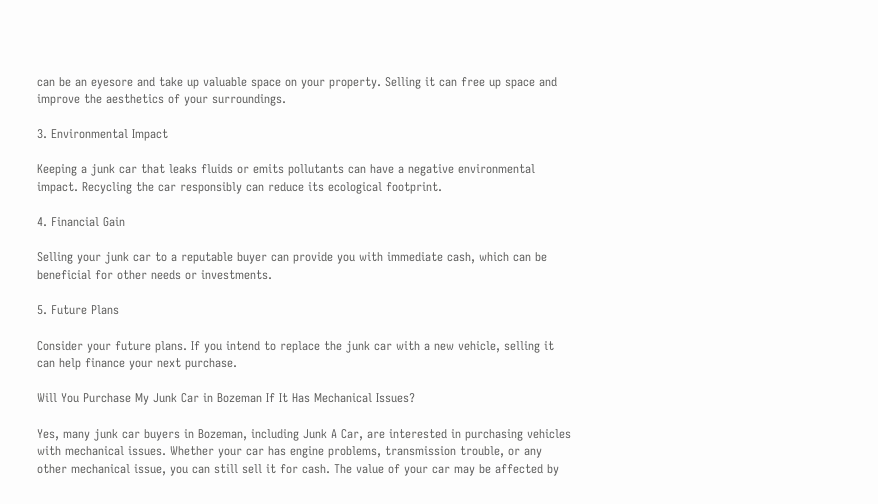can be an eyesore and take up valuable space on your property. Selling it can free up space and improve the aesthetics of your surroundings.

3. Environmental Impact

Keeping a junk car that leaks fluids or emits pollutants can have a negative environmental impact. Recycling the car responsibly can reduce its ecological footprint.

4. Financial Gain

Selling your junk car to a reputable buyer can provide you with immediate cash, which can be beneficial for other needs or investments.

5. Future Plans

Consider your future plans. If you intend to replace the junk car with a new vehicle, selling it can help finance your next purchase.

Will You Purchase My Junk Car in Bozeman If It Has Mechanical Issues?

Yes, many junk car buyers in Bozeman, including Junk A Car, are interested in purchasing vehicles with mechanical issues. Whether your car has engine problems, transmission trouble, or any other mechanical issue, you can still sell it for cash. The value of your car may be affected by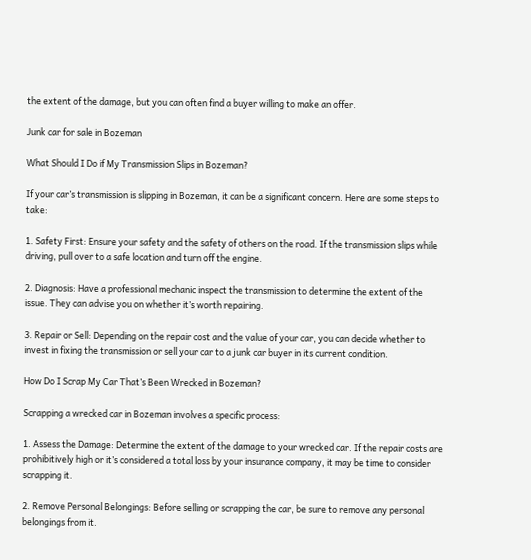the extent of the damage, but you can often find a buyer willing to make an offer.

Junk car for sale in Bozeman

What Should I Do if My Transmission Slips in Bozeman?

If your car’s transmission is slipping in Bozeman, it can be a significant concern. Here are some steps to take:

1. Safety First: Ensure your safety and the safety of others on the road. If the transmission slips while driving, pull over to a safe location and turn off the engine.

2. Diagnosis: Have a professional mechanic inspect the transmission to determine the extent of the issue. They can advise you on whether it’s worth repairing.

3. Repair or Sell: Depending on the repair cost and the value of your car, you can decide whether to invest in fixing the transmission or sell your car to a junk car buyer in its current condition.

How Do I Scrap My Car That’s Been Wrecked in Bozeman?

Scrapping a wrecked car in Bozeman involves a specific process:

1. Assess the Damage: Determine the extent of the damage to your wrecked car. If the repair costs are prohibitively high or it’s considered a total loss by your insurance company, it may be time to consider scrapping it.

2. Remove Personal Belongings: Before selling or scrapping the car, be sure to remove any personal belongings from it.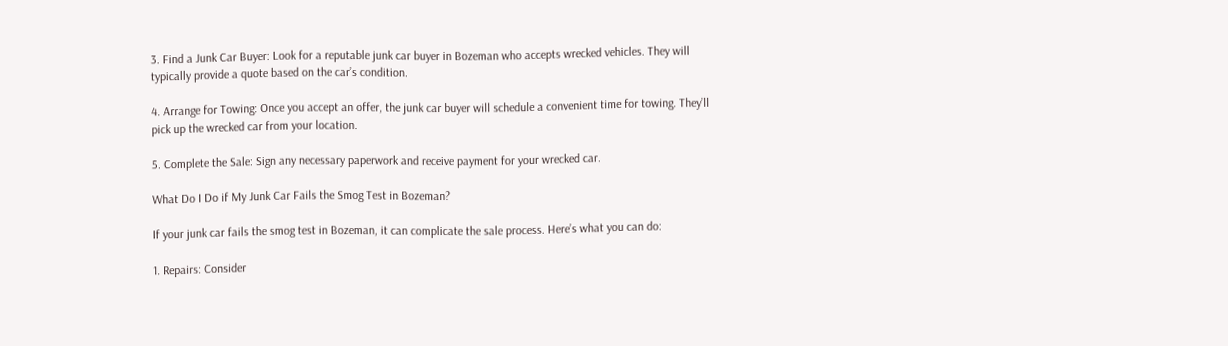3. Find a Junk Car Buyer: Look for a reputable junk car buyer in Bozeman who accepts wrecked vehicles. They will typically provide a quote based on the car’s condition.

4. Arrange for Towing: Once you accept an offer, the junk car buyer will schedule a convenient time for towing. They’ll pick up the wrecked car from your location.

5. Complete the Sale: Sign any necessary paperwork and receive payment for your wrecked car.

What Do I Do if My Junk Car Fails the Smog Test in Bozeman?

If your junk car fails the smog test in Bozeman, it can complicate the sale process. Here’s what you can do:

1. Repairs: Consider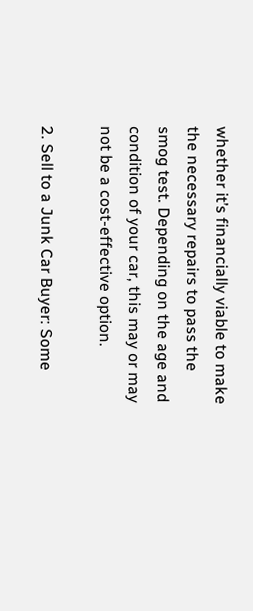whether it’s financially viable to make the necessary repairs to pass the smog test. Depending on the age and condition of your car, this may or may not be a cost-effective option.

2. Sell to a Junk Car Buyer: Some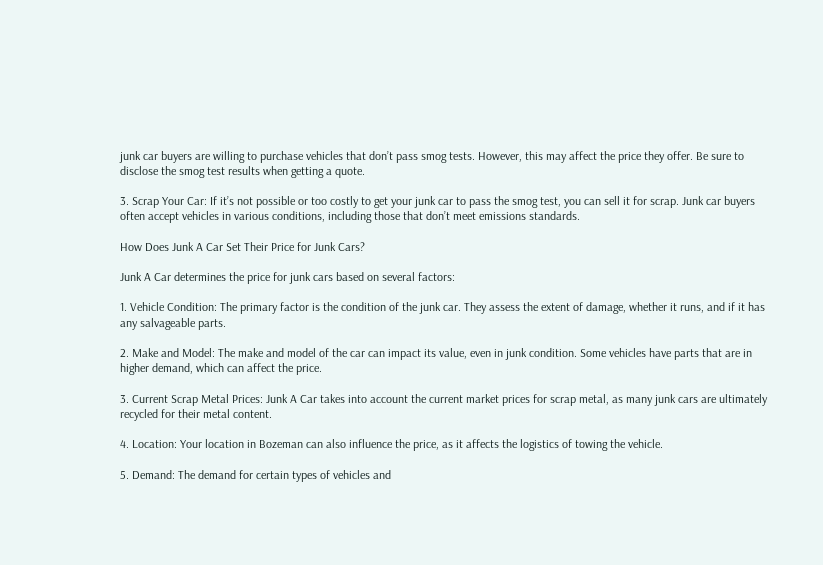junk car buyers are willing to purchase vehicles that don’t pass smog tests. However, this may affect the price they offer. Be sure to disclose the smog test results when getting a quote.

3. Scrap Your Car: If it’s not possible or too costly to get your junk car to pass the smog test, you can sell it for scrap. Junk car buyers often accept vehicles in various conditions, including those that don’t meet emissions standards.

How Does Junk A Car Set Their Price for Junk Cars?

Junk A Car determines the price for junk cars based on several factors:

1. Vehicle Condition: The primary factor is the condition of the junk car. They assess the extent of damage, whether it runs, and if it has any salvageable parts.

2. Make and Model: The make and model of the car can impact its value, even in junk condition. Some vehicles have parts that are in higher demand, which can affect the price.

3. Current Scrap Metal Prices: Junk A Car takes into account the current market prices for scrap metal, as many junk cars are ultimately recycled for their metal content.

4. Location: Your location in Bozeman can also influence the price, as it affects the logistics of towing the vehicle.

5. Demand: The demand for certain types of vehicles and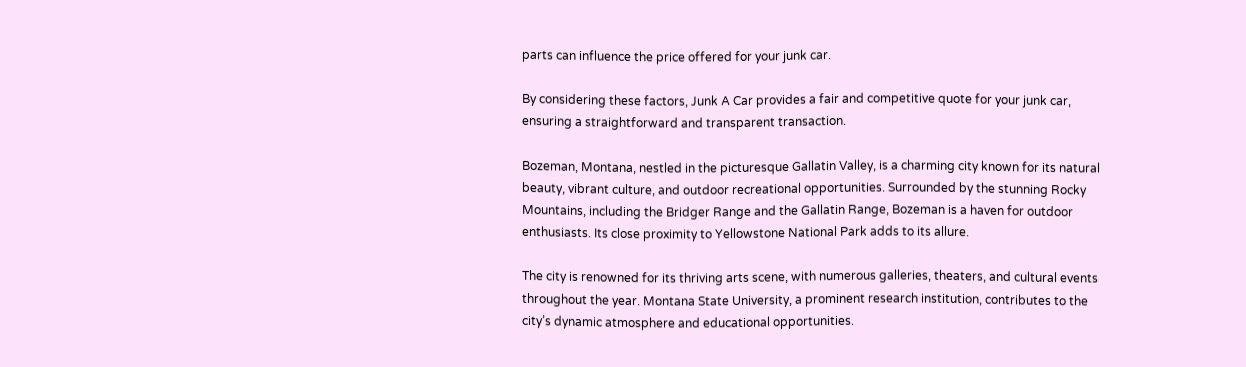parts can influence the price offered for your junk car.

By considering these factors, Junk A Car provides a fair and competitive quote for your junk car, ensuring a straightforward and transparent transaction.

Bozeman, Montana, nestled in the picturesque Gallatin Valley, is a charming city known for its natural beauty, vibrant culture, and outdoor recreational opportunities. Surrounded by the stunning Rocky Mountains, including the Bridger Range and the Gallatin Range, Bozeman is a haven for outdoor enthusiasts. Its close proximity to Yellowstone National Park adds to its allure.

The city is renowned for its thriving arts scene, with numerous galleries, theaters, and cultural events throughout the year. Montana State University, a prominent research institution, contributes to the city’s dynamic atmosphere and educational opportunities.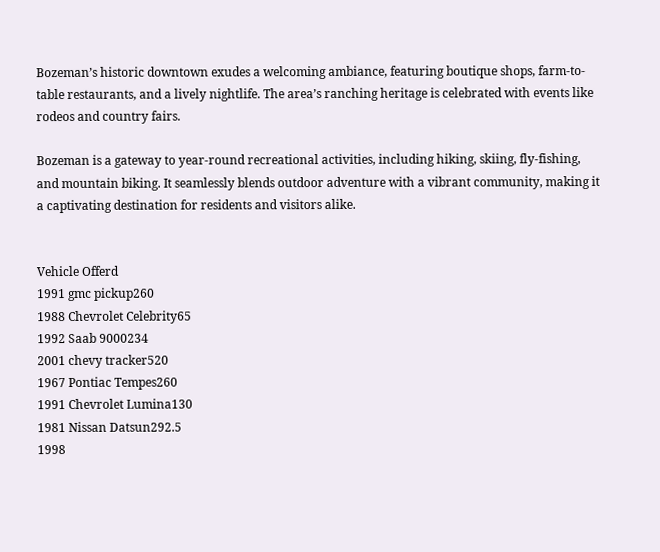Bozeman’s historic downtown exudes a welcoming ambiance, featuring boutique shops, farm-to-table restaurants, and a lively nightlife. The area’s ranching heritage is celebrated with events like rodeos and country fairs.

Bozeman is a gateway to year-round recreational activities, including hiking, skiing, fly-fishing, and mountain biking. It seamlessly blends outdoor adventure with a vibrant community, making it a captivating destination for residents and visitors alike.


Vehicle Offerd
1991 gmc pickup260
1988 Chevrolet Celebrity65
1992 Saab 9000234
2001 chevy tracker520
1967 Pontiac Tempes260
1991 Chevrolet Lumina130
1981 Nissan Datsun292.5
1998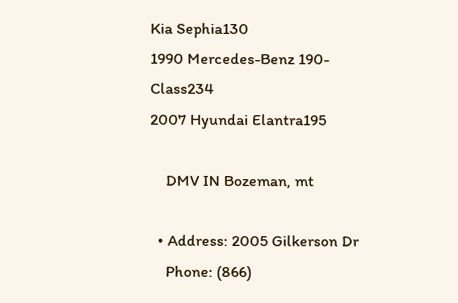Kia Sephia130
1990 Mercedes-Benz 190-Class234
2007 Hyundai Elantra195

    DMV IN Bozeman, mt

  • Address: 2005 Gilkerson Dr
    Phone: (866)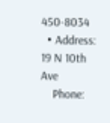450-8034
  • Address: 19 N 10th Ave
    Phone: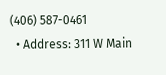(406) 587-0461
  • Address: 311 W Main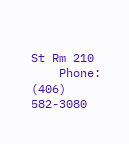St Rm 210
    Phone: (406) 582-3080